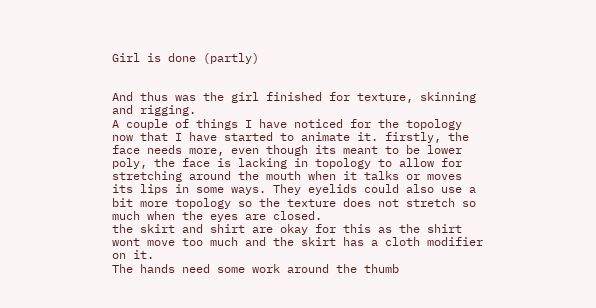Girl is done (partly)


And thus was the girl finished for texture, skinning and rigging.
A couple of things I have noticed for the topology now that I have started to animate it. firstly, the face needs more, even though its meant to be lower poly, the face is lacking in topology to allow for stretching around the mouth when it talks or moves its lips in some ways. They eyelids could also use a bit more topology so the texture does not stretch so much when the eyes are closed.
the skirt and shirt are okay for this as the shirt wont move too much and the skirt has a cloth modifier on it.
The hands need some work around the thumb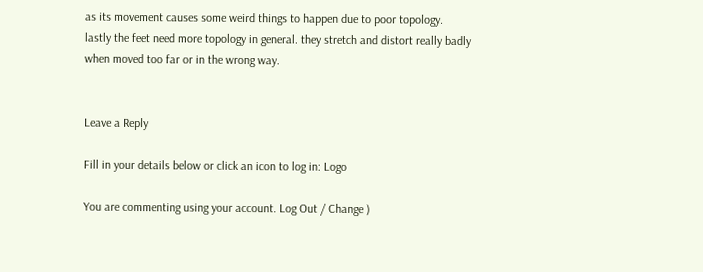as its movement causes some weird things to happen due to poor topology.
lastly the feet need more topology in general. they stretch and distort really badly when moved too far or in the wrong way.


Leave a Reply

Fill in your details below or click an icon to log in: Logo

You are commenting using your account. Log Out / Change )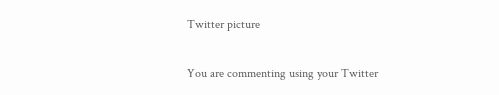Twitter picture

You are commenting using your Twitter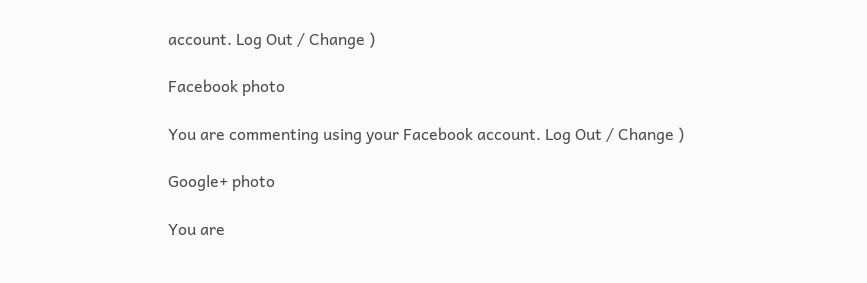account. Log Out / Change )

Facebook photo

You are commenting using your Facebook account. Log Out / Change )

Google+ photo

You are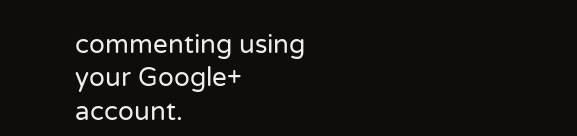commenting using your Google+ account.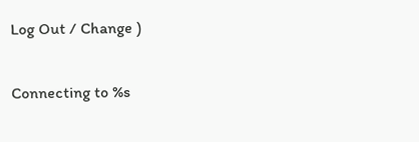Log Out / Change )

Connecting to %s